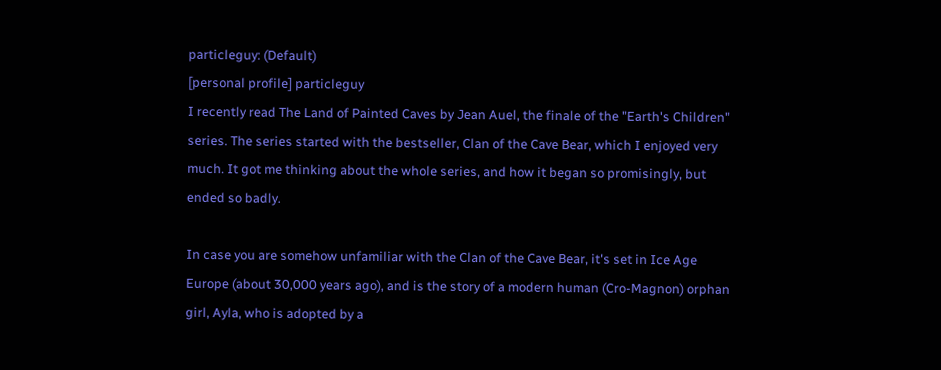particleguy: (Default)
[personal profile] particleguy
I recently read The Land of Painted Caves by Jean Auel, the finale of the "Earth's Children" series. The series started with the bestseller, Clan of the Cave Bear, which I enjoyed very much. It got me thinking about the whole series, and how it began so promisingly, but ended so badly.

In case you are somehow unfamiliar with the Clan of the Cave Bear, it's set in Ice Age Europe (about 30,000 years ago), and is the story of a modern human (Cro-Magnon) orphan girl, Ayla, who is adopted by a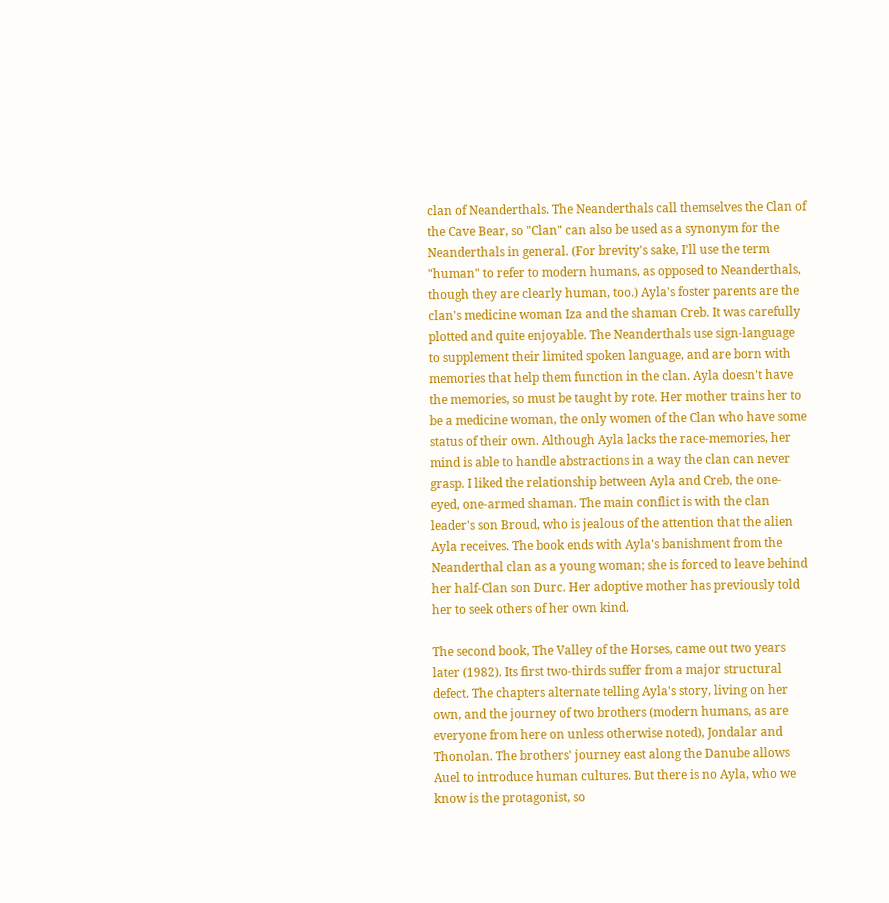clan of Neanderthals. The Neanderthals call themselves the Clan of the Cave Bear, so "Clan" can also be used as a synonym for the Neanderthals in general. (For brevity's sake, I'll use the term "human" to refer to modern humans, as opposed to Neanderthals, though they are clearly human, too.) Ayla's foster parents are the clan's medicine woman Iza and the shaman Creb. It was carefully plotted and quite enjoyable. The Neanderthals use sign-language to supplement their limited spoken language, and are born with memories that help them function in the clan. Ayla doesn't have the memories, so must be taught by rote. Her mother trains her to be a medicine woman, the only women of the Clan who have some status of their own. Although Ayla lacks the race-memories, her mind is able to handle abstractions in a way the clan can never grasp. I liked the relationship between Ayla and Creb, the one-eyed, one-armed shaman. The main conflict is with the clan leader's son Broud, who is jealous of the attention that the alien Ayla receives. The book ends with Ayla's banishment from the Neanderthal clan as a young woman; she is forced to leave behind her half-Clan son Durc. Her adoptive mother has previously told her to seek others of her own kind.

The second book, The Valley of the Horses, came out two years later (1982). Its first two-thirds suffer from a major structural defect. The chapters alternate telling Ayla's story, living on her own, and the journey of two brothers (modern humans, as are everyone from here on unless otherwise noted), Jondalar and Thonolan. The brothers' journey east along the Danube allows Auel to introduce human cultures. But there is no Ayla, who we know is the protagonist, so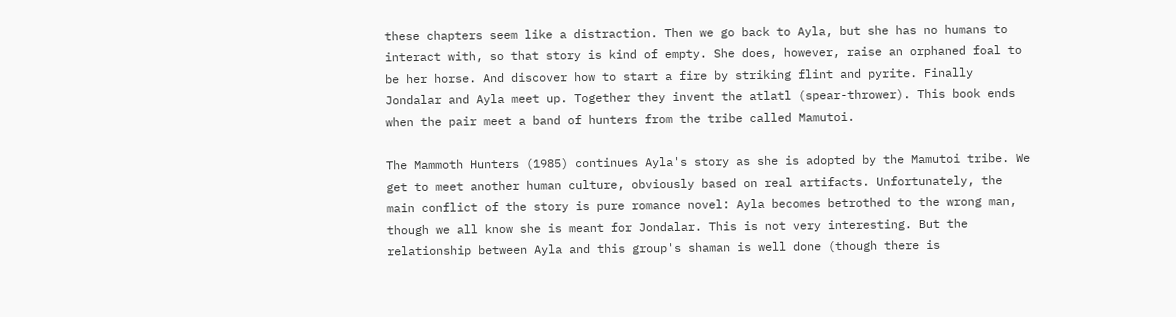these chapters seem like a distraction. Then we go back to Ayla, but she has no humans to interact with, so that story is kind of empty. She does, however, raise an orphaned foal to be her horse. And discover how to start a fire by striking flint and pyrite. Finally Jondalar and Ayla meet up. Together they invent the atlatl (spear-thrower). This book ends when the pair meet a band of hunters from the tribe called Mamutoi.

The Mammoth Hunters (1985) continues Ayla's story as she is adopted by the Mamutoi tribe. We get to meet another human culture, obviously based on real artifacts. Unfortunately, the main conflict of the story is pure romance novel: Ayla becomes betrothed to the wrong man, though we all know she is meant for Jondalar. This is not very interesting. But the relationship between Ayla and this group's shaman is well done (though there is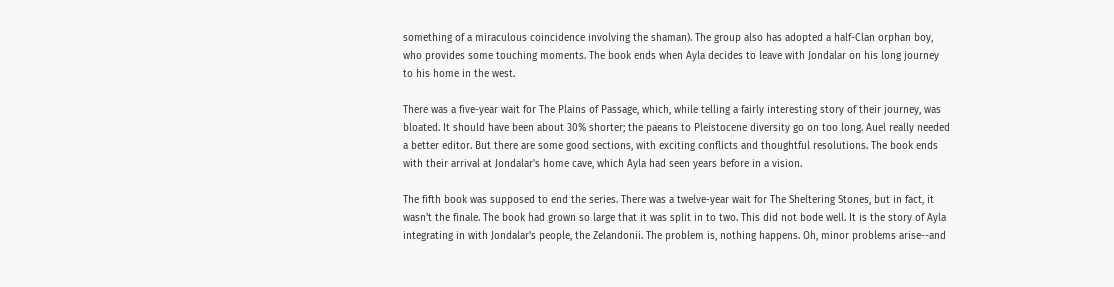something of a miraculous coincidence involving the shaman). The group also has adopted a half-Clan orphan boy, who provides some touching moments. The book ends when Ayla decides to leave with Jondalar on his long journey to his home in the west.

There was a five-year wait for The Plains of Passage, which, while telling a fairly interesting story of their journey, was bloated. It should have been about 30% shorter; the paeans to Pleistocene diversity go on too long. Auel really needed a better editor. But there are some good sections, with exciting conflicts and thoughtful resolutions. The book ends with their arrival at Jondalar's home cave, which Ayla had seen years before in a vision.

The fifth book was supposed to end the series. There was a twelve-year wait for The Sheltering Stones, but in fact, it wasn't the finale. The book had grown so large that it was split in to two. This did not bode well. It is the story of Ayla integrating in with Jondalar's people, the Zelandonii. The problem is, nothing happens. Oh, minor problems arise--and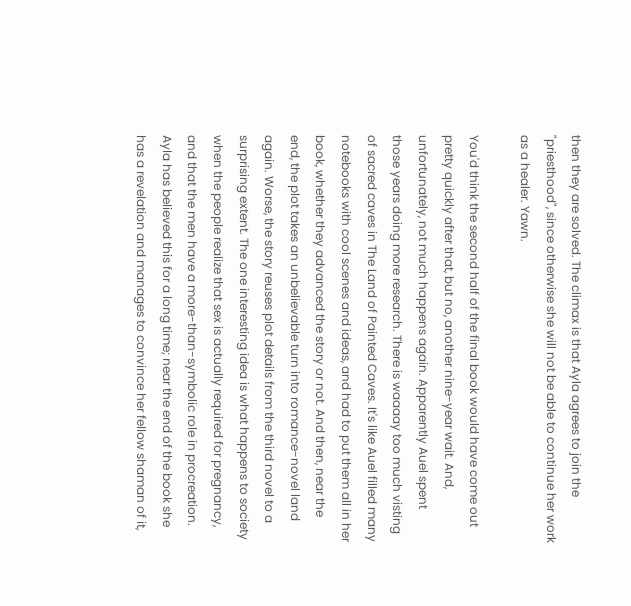then they are solved. The climax is that Ayla agrees to join the "priesthood", since otherwise she will not be able to continue her work as a healer. Yawn.

You'd think the second half of the final book would have come out pretty quickly after that, but no, another nine-year wait. And, unfortunately, not much happens again. Apparently Auel spent those years doing more research. There is waaaay too much visting of sacred caves in The Land of Painted Caves. It's like Auel filled many notebooks with cool scenes and ideas, and had to put them all in her book, whether they advanced the story or not. And then, near the end, the plot takes an unbelievable turn into romance-novel land again. Worse, the story reuses plot details from the third novel to a surprising extent. The one interesting idea is what happens to society when the people realize that sex is actually required for pregnancy, and that the men have a more-than-symbolic role in procreation. Ayla has believed this for a long time; near the end of the book she has a revelation and manages to convince her fellow shaman of it,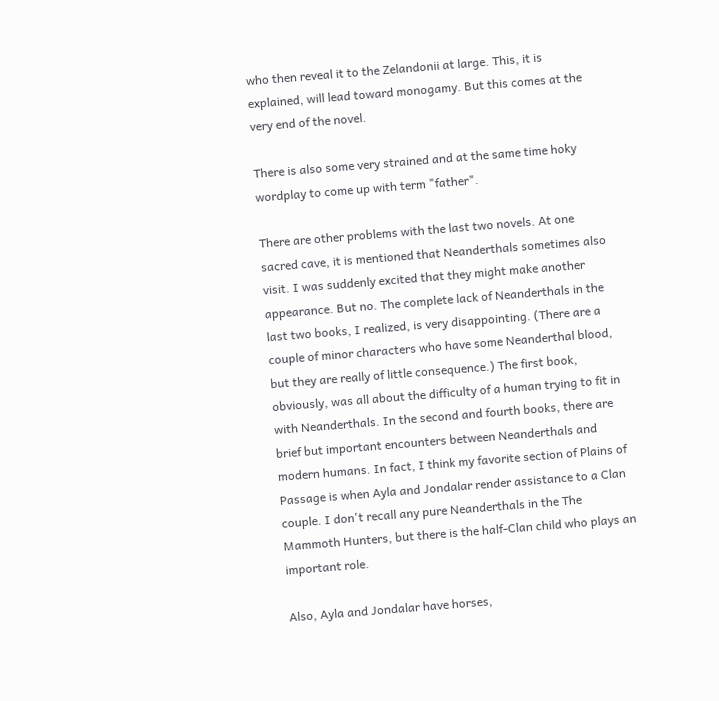who then reveal it to the Zelandonii at large. This, it is explained, will lead toward monogamy. But this comes at the very end of the novel.

There is also some very strained and at the same time hoky wordplay to come up with term "father".

There are other problems with the last two novels. At one sacred cave, it is mentioned that Neanderthals sometimes also visit. I was suddenly excited that they might make another appearance. But no. The complete lack of Neanderthals in the last two books, I realized, is very disappointing. (There are a couple of minor characters who have some Neanderthal blood, but they are really of little consequence.) The first book, obviously, was all about the difficulty of a human trying to fit in with Neanderthals. In the second and fourth books, there are brief but important encounters between Neanderthals and modern humans. In fact, I think my favorite section of Plains of Passage is when Ayla and Jondalar render assistance to a Clan couple. I don't recall any pure Neanderthals in the The Mammoth Hunters, but there is the half-Clan child who plays an important role.

Also, Ayla and Jondalar have horses,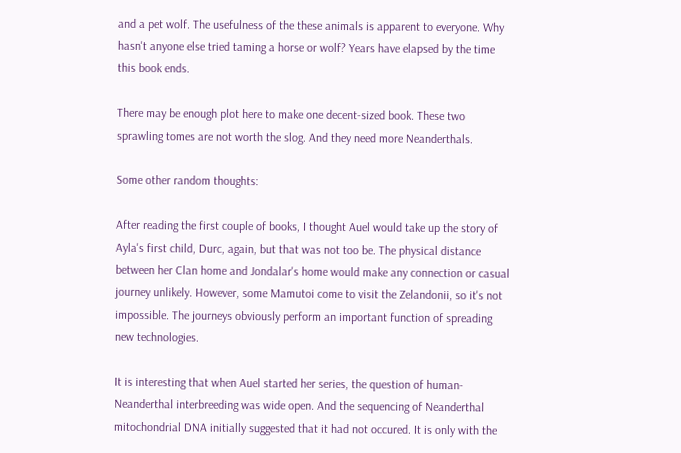and a pet wolf. The usefulness of the these animals is apparent to everyone. Why hasn't anyone else tried taming a horse or wolf? Years have elapsed by the time this book ends.

There may be enough plot here to make one decent-sized book. These two sprawling tomes are not worth the slog. And they need more Neanderthals.

Some other random thoughts:

After reading the first couple of books, I thought Auel would take up the story of Ayla's first child, Durc, again, but that was not too be. The physical distance between her Clan home and Jondalar's home would make any connection or casual journey unlikely. However, some Mamutoi come to visit the Zelandonii, so it's not impossible. The journeys obviously perform an important function of spreading new technologies.

It is interesting that when Auel started her series, the question of human-Neanderthal interbreeding was wide open. And the sequencing of Neanderthal mitochondrial DNA initially suggested that it had not occured. It is only with the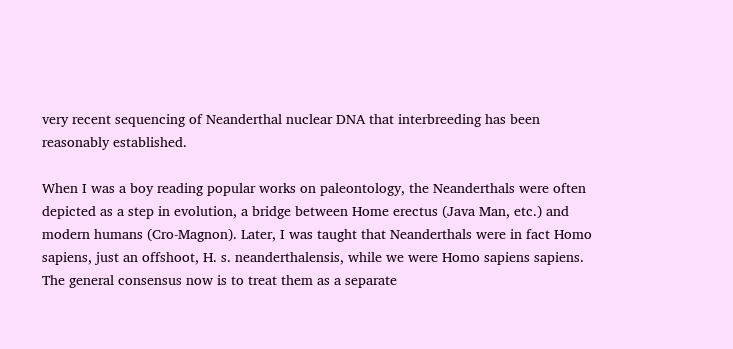very recent sequencing of Neanderthal nuclear DNA that interbreeding has been reasonably established.

When I was a boy reading popular works on paleontology, the Neanderthals were often depicted as a step in evolution, a bridge between Home erectus (Java Man, etc.) and modern humans (Cro-Magnon). Later, I was taught that Neanderthals were in fact Homo sapiens, just an offshoot, H. s. neanderthalensis, while we were Homo sapiens sapiens. The general consensus now is to treat them as a separate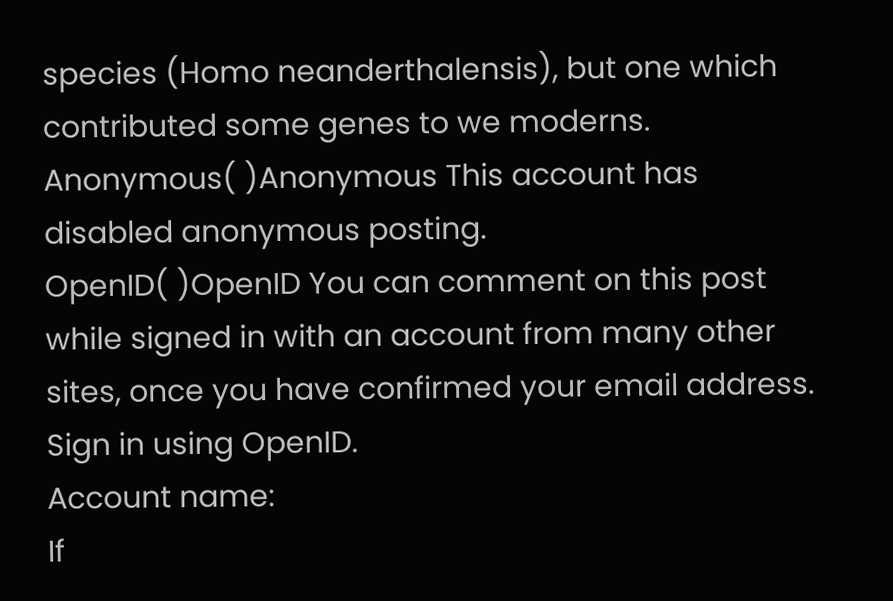species (Homo neanderthalensis), but one which contributed some genes to we moderns.
Anonymous( )Anonymous This account has disabled anonymous posting.
OpenID( )OpenID You can comment on this post while signed in with an account from many other sites, once you have confirmed your email address. Sign in using OpenID.
Account name:
If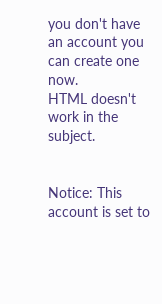you don't have an account you can create one now.
HTML doesn't work in the subject.


Notice: This account is set to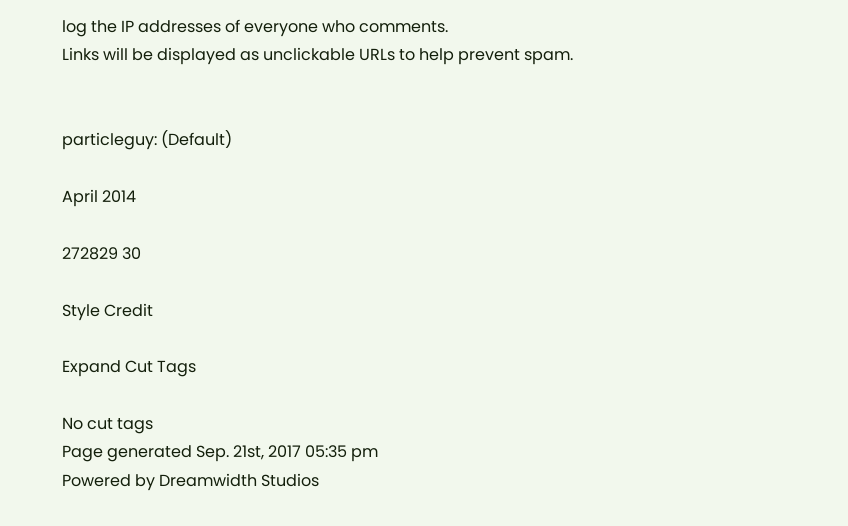log the IP addresses of everyone who comments.
Links will be displayed as unclickable URLs to help prevent spam.


particleguy: (Default)

April 2014

272829 30

Style Credit

Expand Cut Tags

No cut tags
Page generated Sep. 21st, 2017 05:35 pm
Powered by Dreamwidth Studios